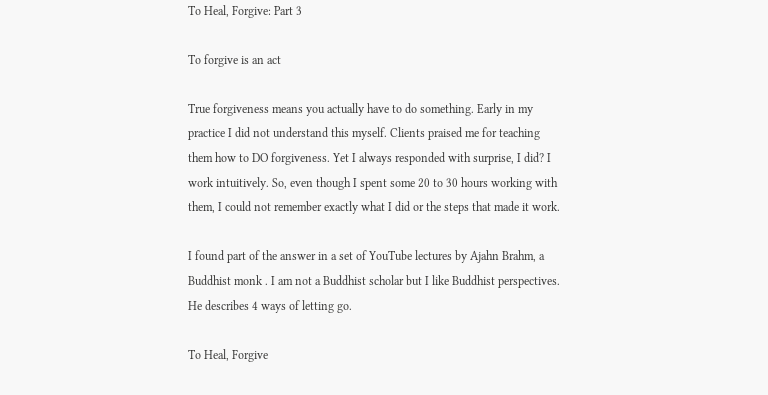To Heal, Forgive: Part 3

To forgive is an act

True forgiveness means you actually have to do something. Early in my practice I did not understand this myself. Clients praised me for teaching them how to DO forgiveness. Yet I always responded with surprise, I did? I work intuitively. So, even though I spent some 20 to 30 hours working with them, I could not remember exactly what I did or the steps that made it work.

I found part of the answer in a set of YouTube lectures by Ajahn Brahm, a Buddhist monk . I am not a Buddhist scholar but I like Buddhist perspectives. He describes 4 ways of letting go.

To Heal, Forgive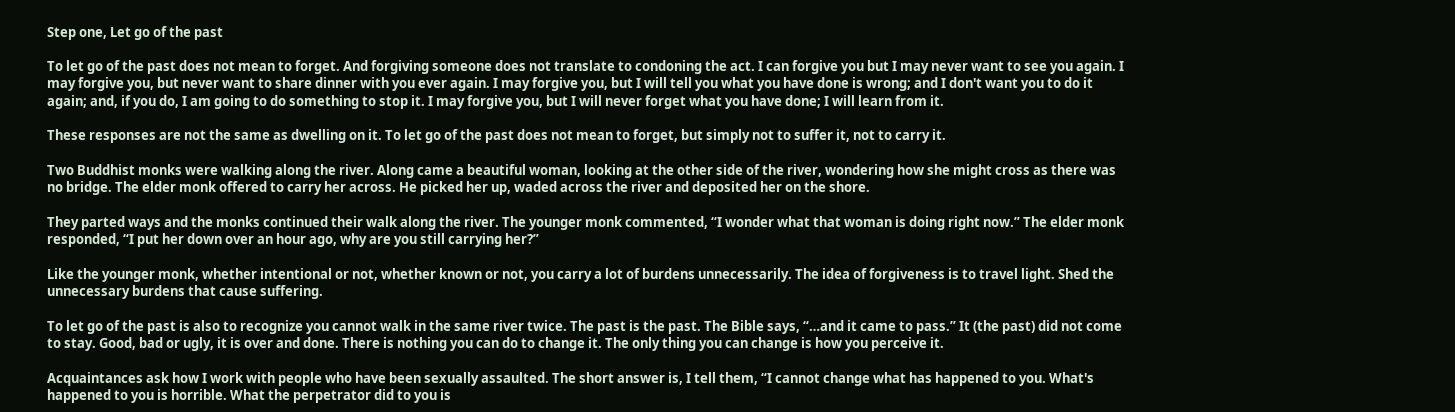Step one, Let go of the past

To let go of the past does not mean to forget. And forgiving someone does not translate to condoning the act. I can forgive you but I may never want to see you again. I may forgive you, but never want to share dinner with you ever again. I may forgive you, but I will tell you what you have done is wrong; and I don't want you to do it again; and, if you do, I am going to do something to stop it. I may forgive you, but I will never forget what you have done; I will learn from it.

These responses are not the same as dwelling on it. To let go of the past does not mean to forget, but simply not to suffer it, not to carry it.

Two Buddhist monks were walking along the river. Along came a beautiful woman, looking at the other side of the river, wondering how she might cross as there was no bridge. The elder monk offered to carry her across. He picked her up, waded across the river and deposited her on the shore.

They parted ways and the monks continued their walk along the river. The younger monk commented, “I wonder what that woman is doing right now.” The elder monk responded, “I put her down over an hour ago, why are you still carrying her?”

Like the younger monk, whether intentional or not, whether known or not, you carry a lot of burdens unnecessarily. The idea of forgiveness is to travel light. Shed the unnecessary burdens that cause suffering.

To let go of the past is also to recognize you cannot walk in the same river twice. The past is the past. The Bible says, “…and it came to pass.” It (the past) did not come to stay. Good, bad or ugly, it is over and done. There is nothing you can do to change it. The only thing you can change is how you perceive it.

Acquaintances ask how I work with people who have been sexually assaulted. The short answer is, I tell them, “I cannot change what has happened to you. What's happened to you is horrible. What the perpetrator did to you is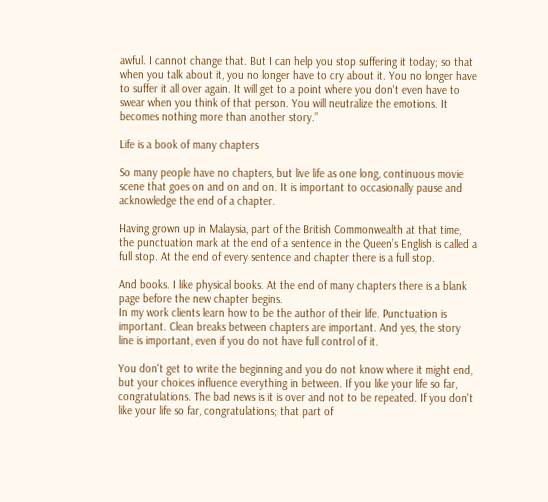awful. I cannot change that. But I can help you stop suffering it today; so that when you talk about it, you no longer have to cry about it. You no longer have to suffer it all over again. It will get to a point where you don't even have to swear when you think of that person. You will neutralize the emotions. It becomes nothing more than another story.”

Life is a book of many chapters

So many people have no chapters, but live life as one long, continuous movie scene that goes on and on and on. It is important to occasionally pause and acknowledge the end of a chapter.

Having grown up in Malaysia, part of the British Commonwealth at that time, the punctuation mark at the end of a sentence in the Queen’s English is called a full stop. At the end of every sentence and chapter there is a full stop.

And books. I like physical books. At the end of many chapters there is a blank page before the new chapter begins.
In my work clients learn how to be the author of their life. Punctuation is important. Clean breaks between chapters are important. And yes, the story line is important, even if you do not have full control of it.

You don't get to write the beginning and you do not know where it might end, but your choices influence everything in between. If you like your life so far, congratulations. The bad news is it is over and not to be repeated. If you don't like your life so far, congratulations; that part of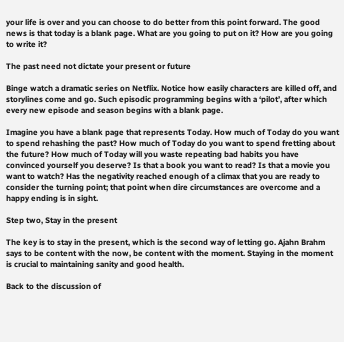your life is over and you can choose to do better from this point forward. The good news is that today is a blank page. What are you going to put on it? How are you going to write it?

The past need not dictate your present or future

Binge watch a dramatic series on Netflix. Notice how easily characters are killed off, and storylines come and go. Such episodic programming begins with a ‘pilot’, after which every new episode and season begins with a blank page.

Imagine you have a blank page that represents Today. How much of Today do you want to spend rehashing the past? How much of Today do you want to spend fretting about the future? How much of Today will you waste repeating bad habits you have convinced yourself you deserve? Is that a book you want to read? Is that a movie you want to watch? Has the negativity reached enough of a climax that you are ready to consider the turning point; that point when dire circumstances are overcome and a happy ending is in sight.

Step two, Stay in the present

The key is to stay in the present, which is the second way of letting go. Ajahn Brahm says to be content with the now, be content with the moment. Staying in the moment is crucial to maintaining sanity and good health.

Back to the discussion of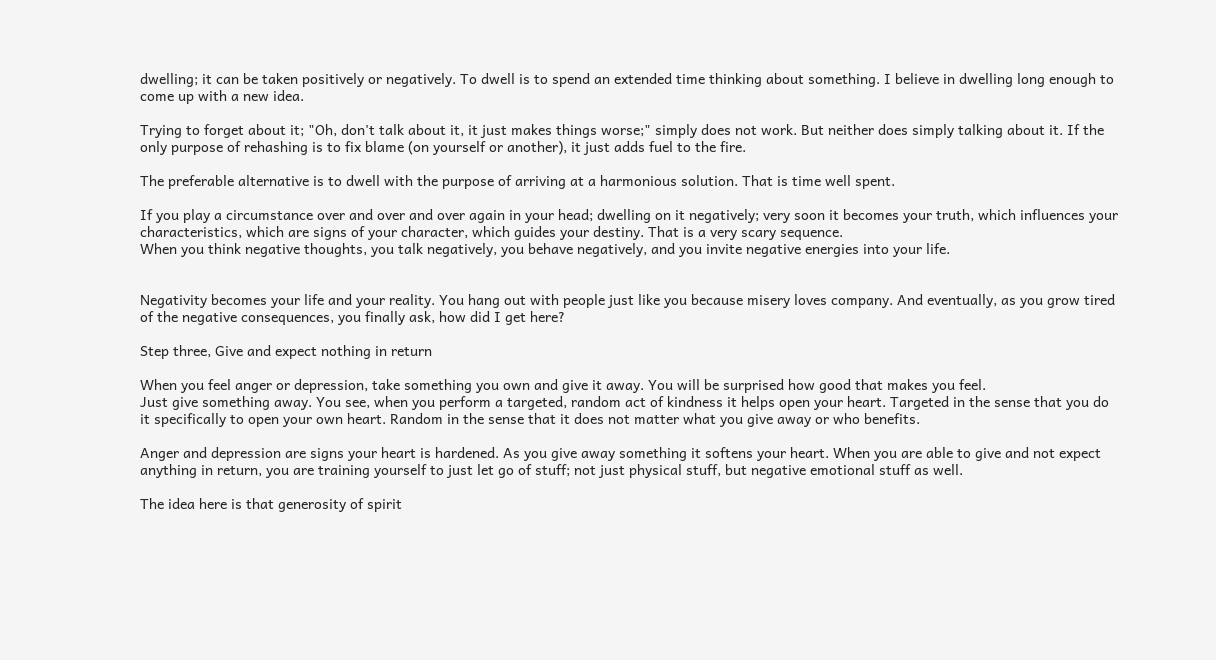dwelling; it can be taken positively or negatively. To dwell is to spend an extended time thinking about something. I believe in dwelling long enough to come up with a new idea.

Trying to forget about it; "Oh, don't talk about it, it just makes things worse;" simply does not work. But neither does simply talking about it. If the only purpose of rehashing is to fix blame (on yourself or another), it just adds fuel to the fire.

The preferable alternative is to dwell with the purpose of arriving at a harmonious solution. That is time well spent.

If you play a circumstance over and over and over again in your head; dwelling on it negatively; very soon it becomes your truth, which influences your characteristics, which are signs of your character, which guides your destiny. That is a very scary sequence.
When you think negative thoughts, you talk negatively, you behave negatively, and you invite negative energies into your life.


Negativity becomes your life and your reality. You hang out with people just like you because misery loves company. And eventually, as you grow tired of the negative consequences, you finally ask, how did I get here?

Step three, Give and expect nothing in return

When you feel anger or depression, take something you own and give it away. You will be surprised how good that makes you feel.
Just give something away. You see, when you perform a targeted, random act of kindness it helps open your heart. Targeted in the sense that you do it specifically to open your own heart. Random in the sense that it does not matter what you give away or who benefits.

Anger and depression are signs your heart is hardened. As you give away something it softens your heart. When you are able to give and not expect anything in return, you are training yourself to just let go of stuff; not just physical stuff, but negative emotional stuff as well.

The idea here is that generosity of spirit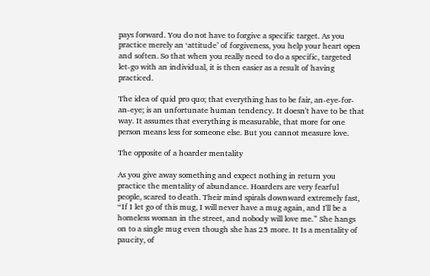pays forward. You do not have to forgive a specific target. As you practice merely an ‘attitude’ of forgiveness, you help your heart open and soften. So that when you really need to do a specific, targeted let-go with an individual, it is then easier as a result of having practiced.

The idea of quid pro quo; that everything has to be fair, an-eye-for-an-eye; is an unfortunate human tendency. It doesn't have to be that way. It assumes that everything is measurable, that more for one person means less for someone else. But you cannot measure love.

The opposite of a hoarder mentality

As you give away something and expect nothing in return you practice the mentality of abundance. Hoarders are very fearful people, scared to death. Their mind spirals downward extremely fast, “If I let go of this mug, I will never have a mug again, and I'll be a homeless woman in the street, and nobody will love me.” She hangs on to a single mug even though she has 25 more. It Is a mentality of paucity, of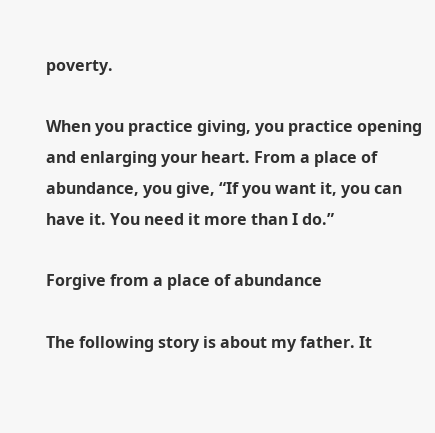poverty.

When you practice giving, you practice opening and enlarging your heart. From a place of abundance, you give, “If you want it, you can have it. You need it more than I do.”

Forgive from a place of abundance

The following story is about my father. It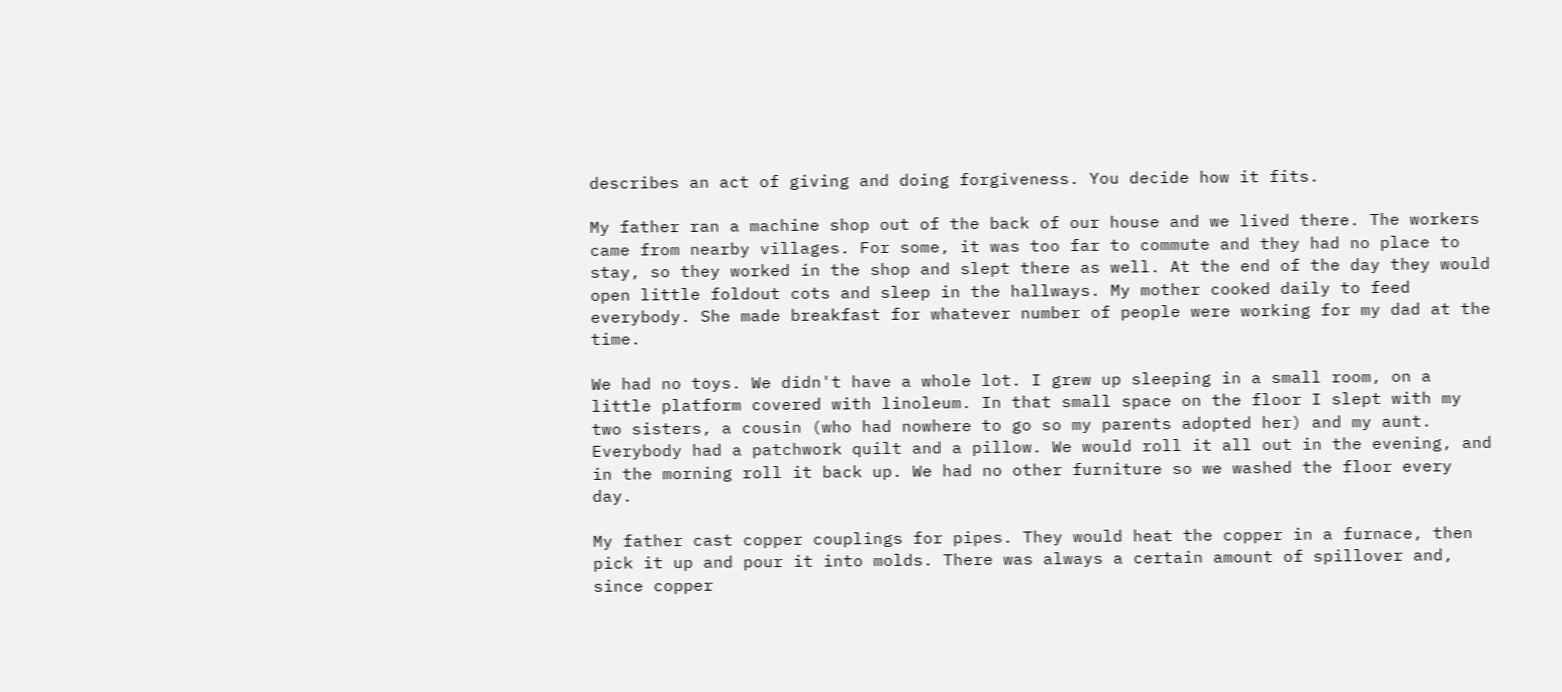describes an act of giving and doing forgiveness. You decide how it fits.

My father ran a machine shop out of the back of our house and we lived there. The workers came from nearby villages. For some, it was too far to commute and they had no place to stay, so they worked in the shop and slept there as well. At the end of the day they would open little foldout cots and sleep in the hallways. My mother cooked daily to feed everybody. She made breakfast for whatever number of people were working for my dad at the time.

We had no toys. We didn't have a whole lot. I grew up sleeping in a small room, on a little platform covered with linoleum. In that small space on the floor I slept with my two sisters, a cousin (who had nowhere to go so my parents adopted her) and my aunt. Everybody had a patchwork quilt and a pillow. We would roll it all out in the evening, and in the morning roll it back up. We had no other furniture so we washed the floor every day.

My father cast copper couplings for pipes. They would heat the copper in a furnace, then pick it up and pour it into molds. There was always a certain amount of spillover and, since copper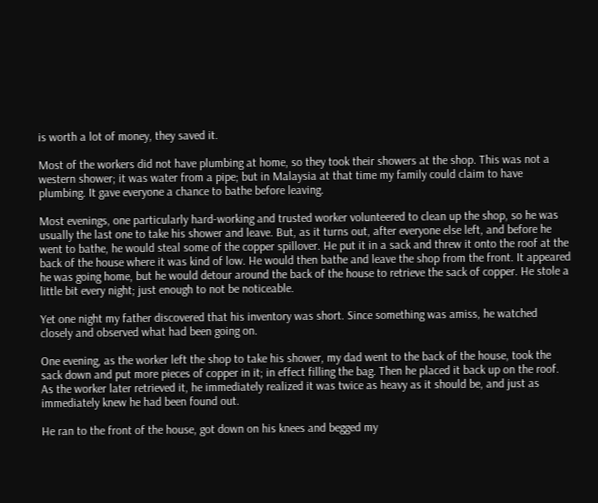is worth a lot of money, they saved it.

Most of the workers did not have plumbing at home, so they took their showers at the shop. This was not a western shower; it was water from a pipe; but in Malaysia at that time my family could claim to have plumbing. It gave everyone a chance to bathe before leaving.

Most evenings, one particularly hard-working and trusted worker volunteered to clean up the shop, so he was usually the last one to take his shower and leave. But, as it turns out, after everyone else left, and before he went to bathe, he would steal some of the copper spillover. He put it in a sack and threw it onto the roof at the back of the house where it was kind of low. He would then bathe and leave the shop from the front. It appeared he was going home, but he would detour around the back of the house to retrieve the sack of copper. He stole a little bit every night; just enough to not be noticeable.

Yet one night my father discovered that his inventory was short. Since something was amiss, he watched closely and observed what had been going on.

One evening, as the worker left the shop to take his shower, my dad went to the back of the house, took the sack down and put more pieces of copper in it; in effect filling the bag. Then he placed it back up on the roof. As the worker later retrieved it, he immediately realized it was twice as heavy as it should be, and just as immediately knew he had been found out.

He ran to the front of the house, got down on his knees and begged my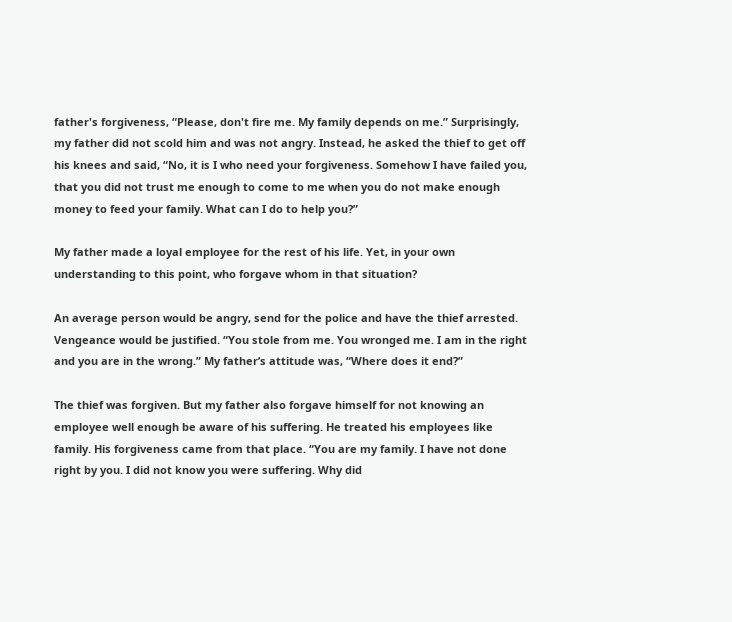father's forgiveness, “Please, don't fire me. My family depends on me.” Surprisingly, my father did not scold him and was not angry. Instead, he asked the thief to get off his knees and said, “No, it is I who need your forgiveness. Somehow I have failed you, that you did not trust me enough to come to me when you do not make enough money to feed your family. What can I do to help you?”

My father made a loyal employee for the rest of his life. Yet, in your own understanding to this point, who forgave whom in that situation?

An average person would be angry, send for the police and have the thief arrested. Vengeance would be justified. “You stole from me. You wronged me. I am in the right and you are in the wrong.” My father’s attitude was, “Where does it end?”

The thief was forgiven. But my father also forgave himself for not knowing an employee well enough be aware of his suffering. He treated his employees like family. His forgiveness came from that place. “You are my family. I have not done right by you. I did not know you were suffering. Why did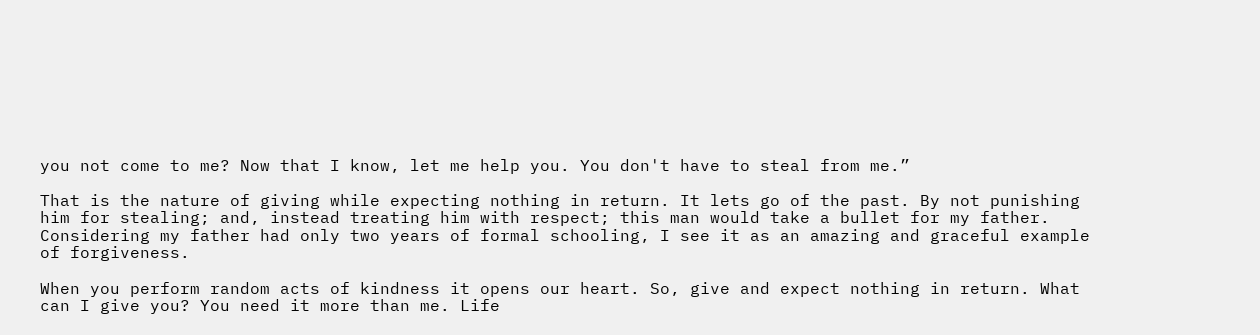you not come to me? Now that I know, let me help you. You don't have to steal from me.”

That is the nature of giving while expecting nothing in return. It lets go of the past. By not punishing him for stealing; and, instead treating him with respect; this man would take a bullet for my father. Considering my father had only two years of formal schooling, I see it as an amazing and graceful example of forgiveness.

When you perform random acts of kindness it opens our heart. So, give and expect nothing in return. What can I give you? You need it more than me. Life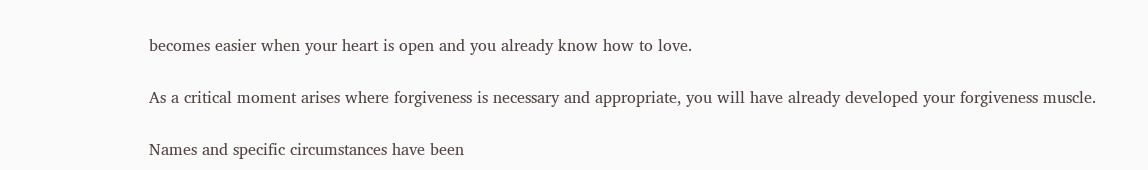becomes easier when your heart is open and you already know how to love.

As a critical moment arises where forgiveness is necessary and appropriate, you will have already developed your forgiveness muscle.

Names and specific circumstances have been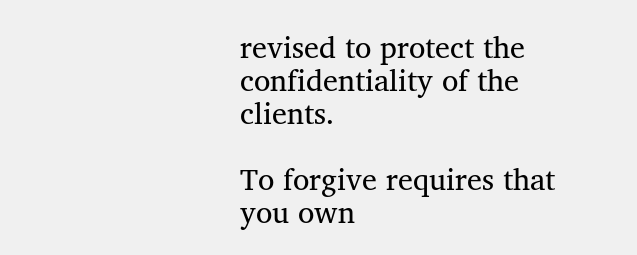revised to protect the confidentiality of the clients.

To forgive requires that you own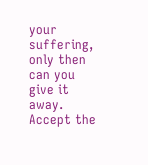your suffering, only then can you give it away.
Accept the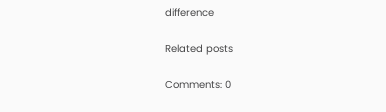difference

Related posts

Comments: 0